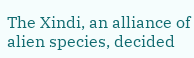The Xindi, an alliance of alien species, decided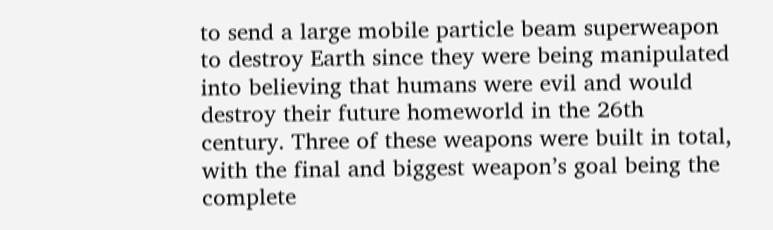to send a large mobile particle beam superweapon to destroy Earth since they were being manipulated into believing that humans were evil and would destroy their future homeworld in the 26th century. Three of these weapons were built in total, with the final and biggest weapon’s goal being the complete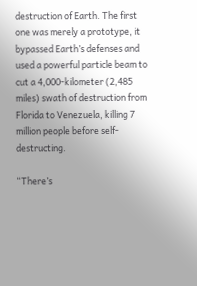destruction of Earth. The first one was merely a prototype, it bypassed Earth’s defenses and used a powerful particle beam to cut a 4,000-kilometer (2,485 miles) swath of destruction from Florida to Venezuela, killing 7 million people before self-destructing.

“There’s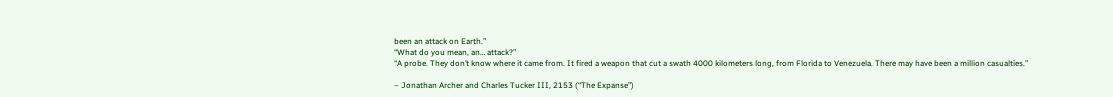been an attack on Earth.”
“What do you mean, an… attack?”
“A probe. They don’t know where it came from. It fired a weapon that cut a swath 4000 kilometers long, from Florida to Venezuela. There may have been a million casualties.”

– Jonathan Archer and Charles Tucker III, 2153 (“The Expanse”)